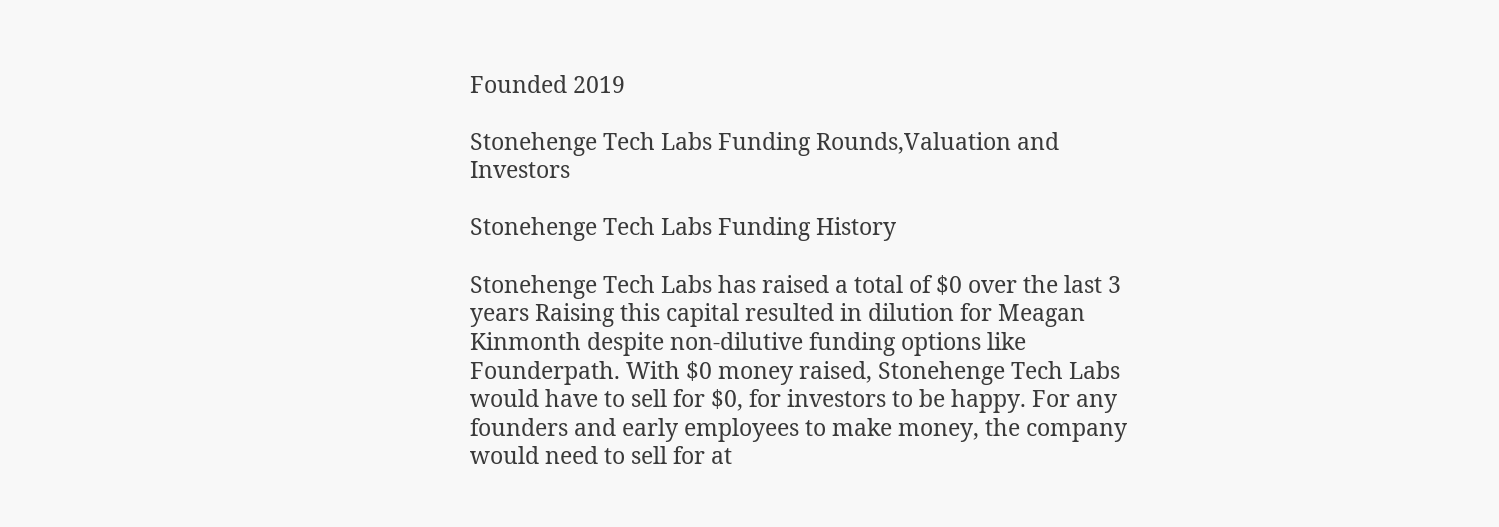Founded 2019

Stonehenge Tech Labs Funding Rounds,Valuation and Investors

Stonehenge Tech Labs Funding History

Stonehenge Tech Labs has raised a total of $0 over the last 3 years Raising this capital resulted in dilution for Meagan Kinmonth despite non-dilutive funding options like Founderpath. With $0 money raised, Stonehenge Tech Labs would have to sell for $0, for investors to be happy. For any founders and early employees to make money, the company would need to sell for at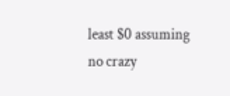least $0 assuming no crazy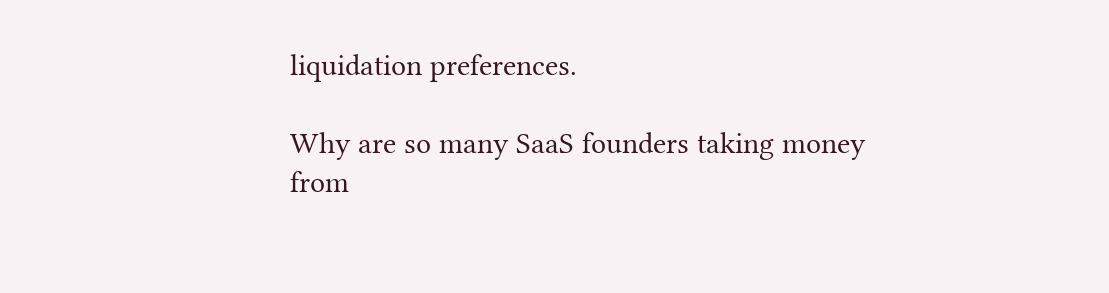liquidation preferences.

Why are so many SaaS founders taking money from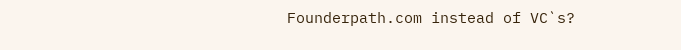Founderpath.com instead of VC`s?